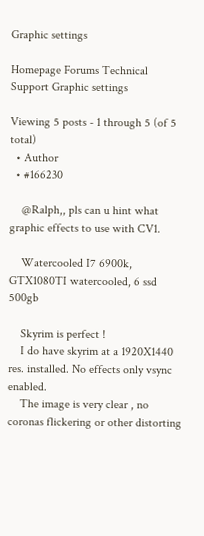Graphic settings

Homepage Forums Technical Support Graphic settings

Viewing 5 posts - 1 through 5 (of 5 total)
  • Author
  • #166230

    @Ralph,, pls can u hint what graphic effects to use with CV1.

    Watercooled I7 6900k, GTX1080TI watercooled, 6 ssd 500gb

    Skyrim is perfect !
    I do have skyrim at a 1920X1440 res. installed. No effects only vsync enabled.
    The image is very clear , no coronas flickering or other distorting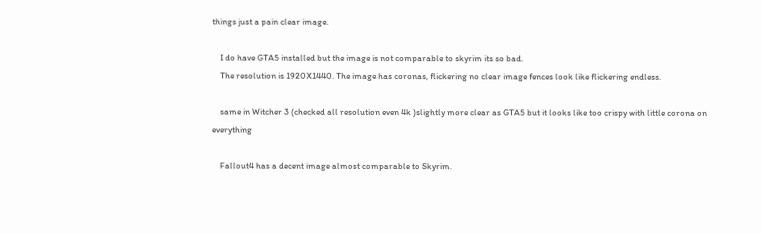things just a pain clear image.

    I do have GTA5 installed but the image is not comparable to skyrim its so bad.
    The resolution is 1920X1440. The image has coronas, flickering no clear image fences look like flickering endless.

    same in Witcher 3 (checked all resolution even 4k )slightly more clear as GTA5 but it looks like too crispy with little corona on everything

    Fallout4 has a decent image almost comparable to Skyrim.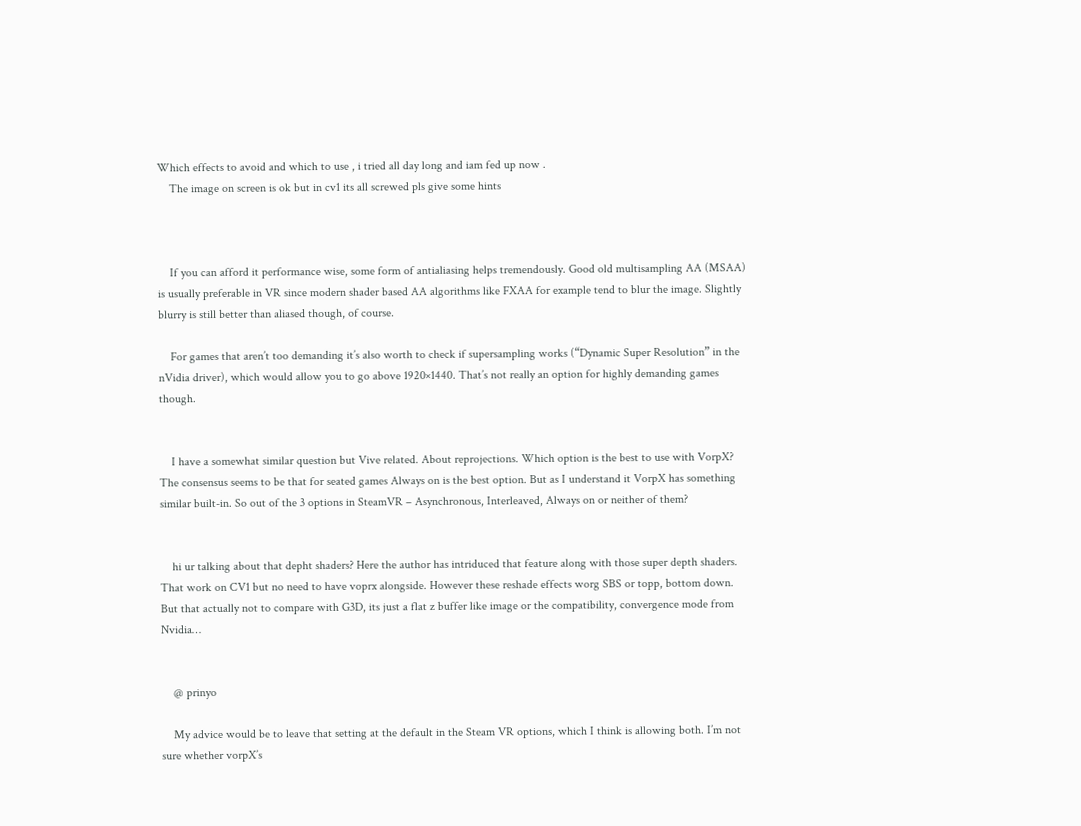Which effects to avoid and which to use , i tried all day long and iam fed up now .
    The image on screen is ok but in cv1 its all screwed pls give some hints



    If you can afford it performance wise, some form of antialiasing helps tremendously. Good old multisampling AA (MSAA) is usually preferable in VR since modern shader based AA algorithms like FXAA for example tend to blur the image. Slightly blurry is still better than aliased though, of course.

    For games that aren’t too demanding it’s also worth to check if supersampling works (“Dynamic Super Resolution” in the nVidia driver), which would allow you to go above 1920×1440. That’s not really an option for highly demanding games though.


    I have a somewhat similar question but Vive related. About reprojections. Which option is the best to use with VorpX? The consensus seems to be that for seated games Always on is the best option. But as I understand it VorpX has something similar built-in. So out of the 3 options in SteamVR – Asynchronous, Interleaved, Always on or neither of them?


    hi ur talking about that depht shaders? Here the author has intriduced that feature along with those super depth shaders. That work on CV1 but no need to have voprx alongside. However these reshade effects worg SBS or topp, bottom down. But that actually not to compare with G3D, its just a flat z buffer like image or the compatibility, convergence mode from Nvidia…


    @ prinyo

    My advice would be to leave that setting at the default in the Steam VR options, which I think is allowing both. I’m not sure whether vorpX’s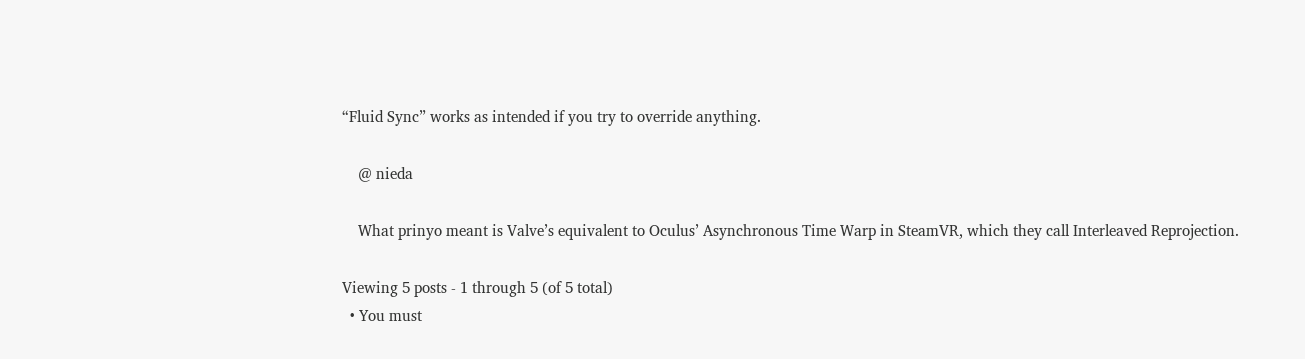“Fluid Sync” works as intended if you try to override anything.

    @ nieda

    What prinyo meant is Valve’s equivalent to Oculus’ Asynchronous Time Warp in SteamVR, which they call Interleaved Reprojection.

Viewing 5 posts - 1 through 5 (of 5 total)
  • You must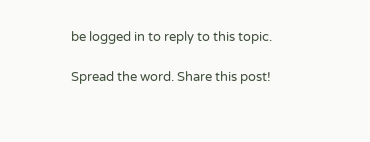be logged in to reply to this topic.

Spread the word. Share this post!